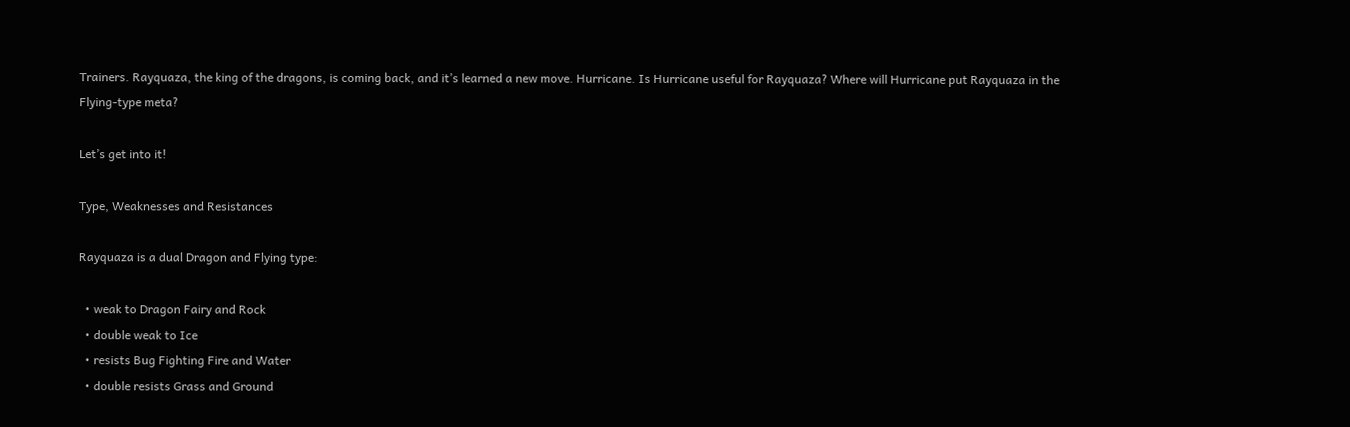Trainers. Rayquaza, the king of the dragons, is coming back, and it’s learned a new move. Hurricane. Is Hurricane useful for Rayquaza? Where will Hurricane put Rayquaza in the Flying-type meta?

Let’s get into it!

Type, Weaknesses and Resistances

Rayquaza is a dual Dragon and Flying type:

  • weak to Dragon Fairy and Rock
  • double weak to Ice
  • resists Bug Fighting Fire and Water
  • double resists Grass and Ground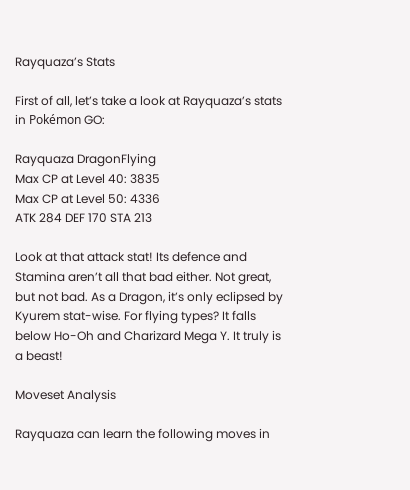Rayquaza’s Stats

First of all, let’s take a look at Rayquaza’s stats in Pokémon GO:

Rayquaza DragonFlying
Max CP at Level 40: 3835
Max CP at Level 50: 4336
ATK 284 DEF 170 STA 213

Look at that attack stat! Its defence and Stamina aren’t all that bad either. Not great, but not bad. As a Dragon, it’s only eclipsed by Kyurem stat-wise. For flying types? It falls below Ho-Oh and Charizard Mega Y. It truly is a beast!

Moveset Analysis

Rayquaza can learn the following moves in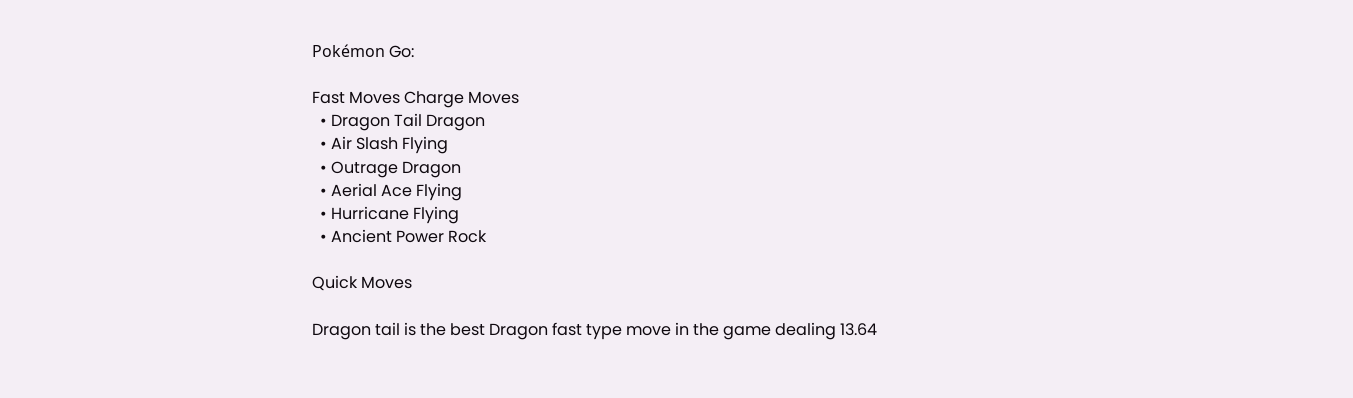Pokémon Go:

Fast Moves Charge Moves
  • Dragon Tail Dragon
  • Air Slash Flying
  • Outrage Dragon
  • Aerial Ace Flying
  • Hurricane Flying
  • Ancient Power Rock

Quick Moves

Dragon tail is the best Dragon fast type move in the game dealing 13.64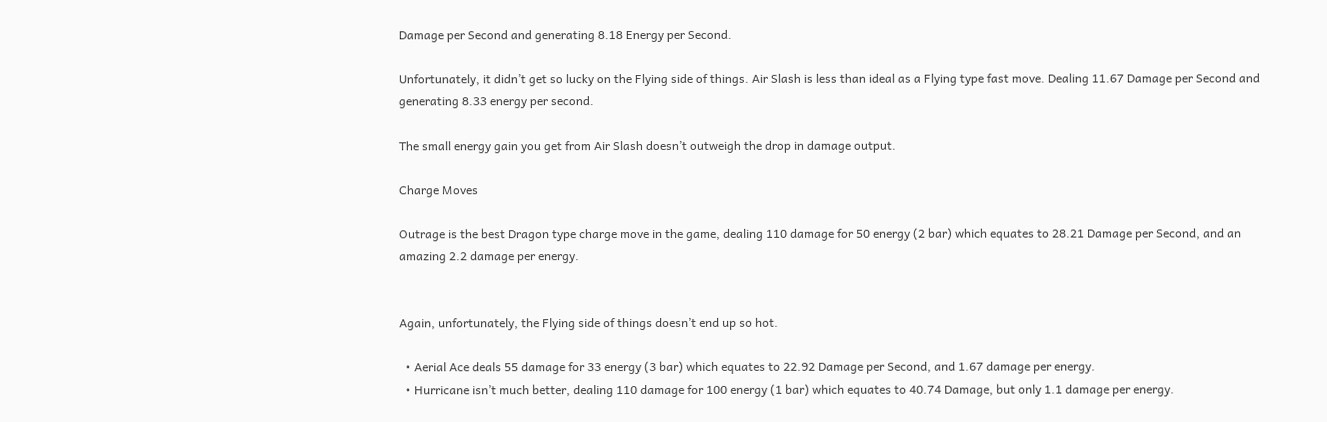Damage per Second and generating 8.18 Energy per Second.

Unfortunately, it didn’t get so lucky on the Flying side of things. Air Slash is less than ideal as a Flying type fast move. Dealing 11.67 Damage per Second and generating 8.33 energy per second.

The small energy gain you get from Air Slash doesn’t outweigh the drop in damage output.

Charge Moves

Outrage is the best Dragon type charge move in the game, dealing 110 damage for 50 energy (2 bar) which equates to 28.21 Damage per Second, and an amazing 2.2 damage per energy.


Again, unfortunately, the Flying side of things doesn’t end up so hot.

  • Aerial Ace deals 55 damage for 33 energy (3 bar) which equates to 22.92 Damage per Second, and 1.67 damage per energy.
  • Hurricane isn’t much better, dealing 110 damage for 100 energy (1 bar) which equates to 40.74 Damage, but only 1.1 damage per energy.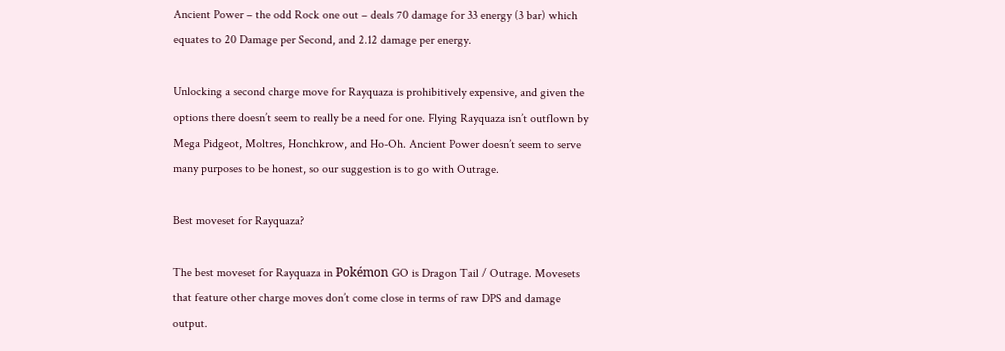Ancient Power – the odd Rock one out – deals 70 damage for 33 energy (3 bar) which equates to 20 Damage per Second, and 2.12 damage per energy.

Unlocking a second charge move for Rayquaza is prohibitively expensive, and given the options there doesn’t seem to really be a need for one. Flying Rayquaza isn’t outflown by Mega Pidgeot, Moltres, Honchkrow, and Ho-Oh. Ancient Power doesn’t seem to serve many purposes to be honest, so our suggestion is to go with Outrage.

Best moveset for Rayquaza?

The best moveset for Rayquaza in Pokémon GO is Dragon Tail / Outrage. Movesets that feature other charge moves don’t come close in terms of raw DPS and damage output.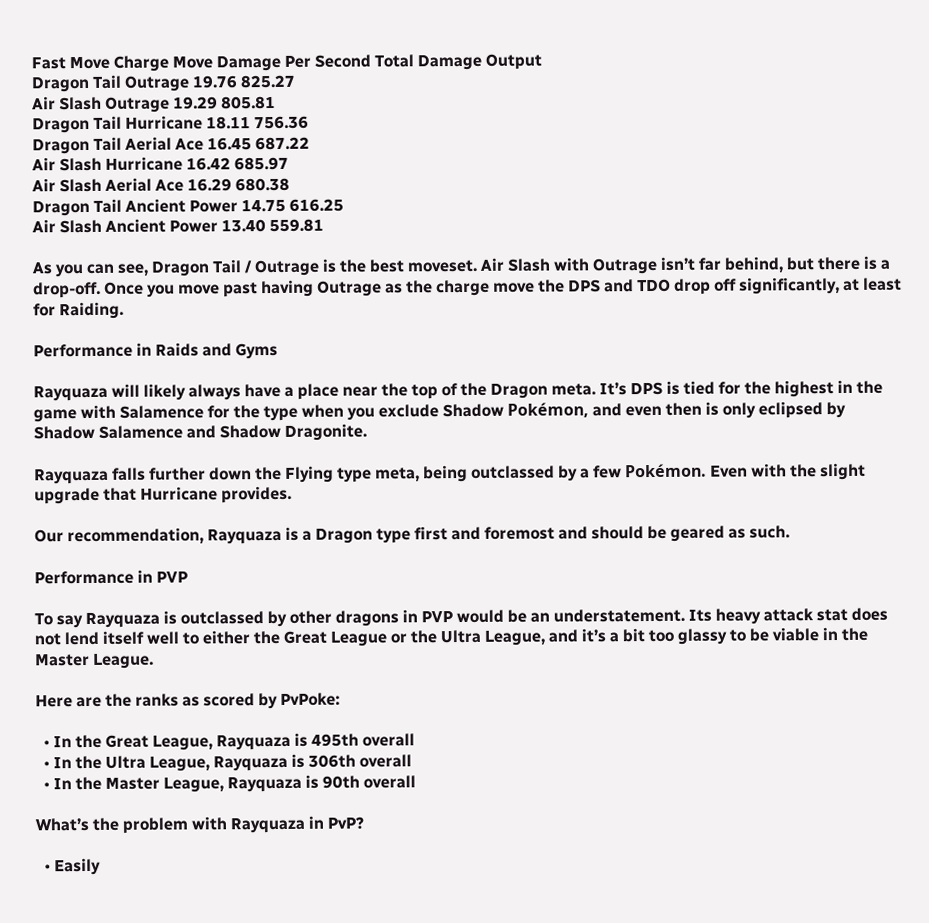Fast Move Charge Move Damage Per Second Total Damage Output
Dragon Tail Outrage 19.76 825.27
Air Slash Outrage 19.29 805.81
Dragon Tail Hurricane 18.11 756.36
Dragon Tail Aerial Ace 16.45 687.22
Air Slash Hurricane 16.42 685.97
Air Slash Aerial Ace 16.29 680.38
Dragon Tail Ancient Power 14.75 616.25
Air Slash Ancient Power 13.40 559.81

As you can see, Dragon Tail / Outrage is the best moveset. Air Slash with Outrage isn’t far behind, but there is a drop-off. Once you move past having Outrage as the charge move the DPS and TDO drop off significantly, at least for Raiding.

Performance in Raids and Gyms

Rayquaza will likely always have a place near the top of the Dragon meta. It’s DPS is tied for the highest in the game with Salamence for the type when you exclude Shadow Pokémon, and even then is only eclipsed by Shadow Salamence and Shadow Dragonite.

Rayquaza falls further down the Flying type meta, being outclassed by a few Pokémon. Even with the slight upgrade that Hurricane provides.

Our recommendation, Rayquaza is a Dragon type first and foremost and should be geared as such.

Performance in PVP

To say Rayquaza is outclassed by other dragons in PVP would be an understatement. Its heavy attack stat does not lend itself well to either the Great League or the Ultra League, and it’s a bit too glassy to be viable in the Master League.

Here are the ranks as scored by PvPoke:

  • In the Great League, Rayquaza is 495th overall
  • In the Ultra League, Rayquaza is 306th overall
  • In the Master League, Rayquaza is 90th overall

What’s the problem with Rayquaza in PvP?

  • Easily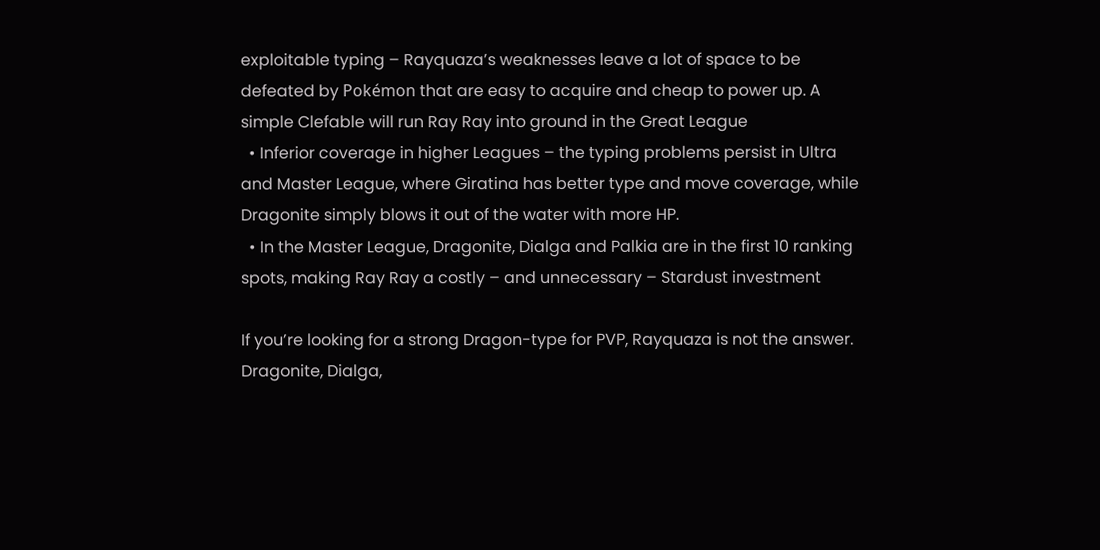exploitable typing – Rayquaza’s weaknesses leave a lot of space to be defeated by Pokémon that are easy to acquire and cheap to power up. A simple Clefable will run Ray Ray into ground in the Great League
  • Inferior coverage in higher Leagues – the typing problems persist in Ultra and Master League, where Giratina has better type and move coverage, while Dragonite simply blows it out of the water with more HP.
  • In the Master League, Dragonite, Dialga and Palkia are in the first 10 ranking spots, making Ray Ray a costly – and unnecessary – Stardust investment

If you’re looking for a strong Dragon-type for PVP, Rayquaza is not the answer. Dragonite, Dialga,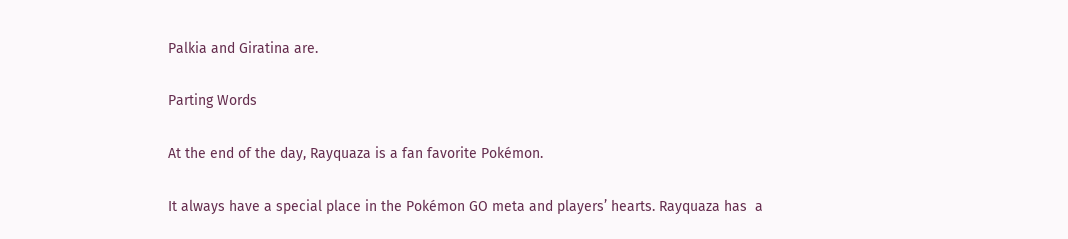Palkia and Giratina are.

Parting Words

At the end of the day, Rayquaza is a fan favorite Pokémon.

It always have a special place in the Pokémon GO meta and players’ hearts. Rayquaza has  a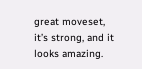great moveset, it’s strong, and it looks amazing.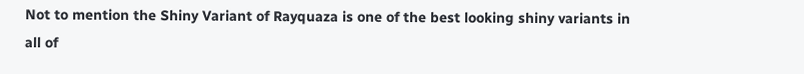Not to mention the Shiny Variant of Rayquaza is one of the best looking shiny variants in all of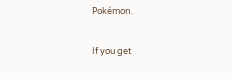Pokémon.

If you get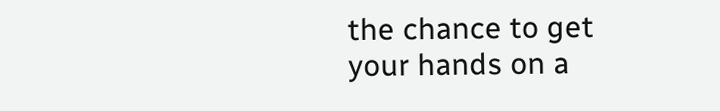the chance to get your hands on a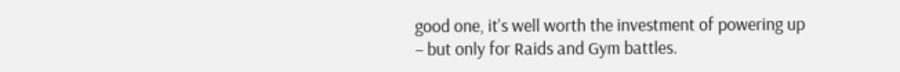good one, it’s well worth the investment of powering up – but only for Raids and Gym battles.